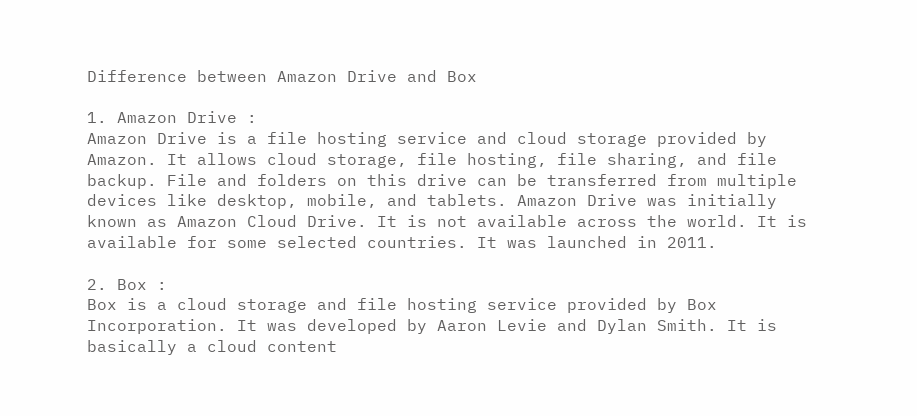Difference between Amazon Drive and Box

1. Amazon Drive :
Amazon Drive is a file hosting service and cloud storage provided by Amazon. It allows cloud storage, file hosting, file sharing, and file backup. File and folders on this drive can be transferred from multiple devices like desktop, mobile, and tablets. Amazon Drive was initially known as Amazon Cloud Drive. It is not available across the world. It is available for some selected countries. It was launched in 2011.

2. Box :
Box is a cloud storage and file hosting service provided by Box Incorporation. It was developed by Aaron Levie and Dylan Smith. It is basically a cloud content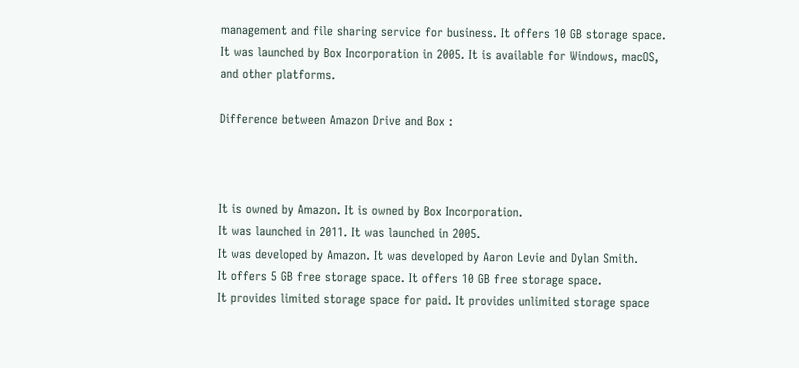management and file sharing service for business. It offers 10 GB storage space. It was launched by Box Incorporation in 2005. It is available for Windows, macOS, and other platforms.

Difference between Amazon Drive and Box :



It is owned by Amazon. It is owned by Box Incorporation.
It was launched in 2011. It was launched in 2005.
It was developed by Amazon. It was developed by Aaron Levie and Dylan Smith.
It offers 5 GB free storage space. It offers 10 GB free storage space.
It provides limited storage space for paid. It provides unlimited storage space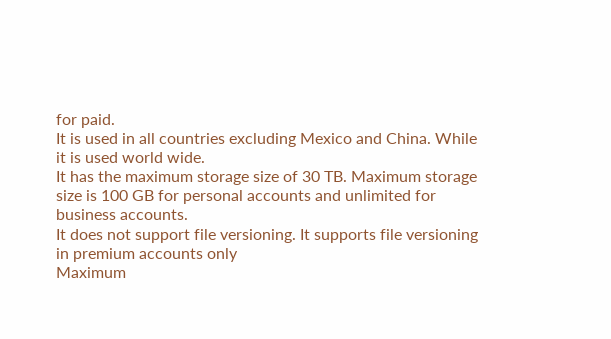for paid.
It is used in all countries excluding Mexico and China. While it is used world wide.
It has the maximum storage size of 30 TB. Maximum storage size is 100 GB for personal accounts and unlimited for business accounts.
It does not support file versioning. It supports file versioning in premium accounts only
Maximum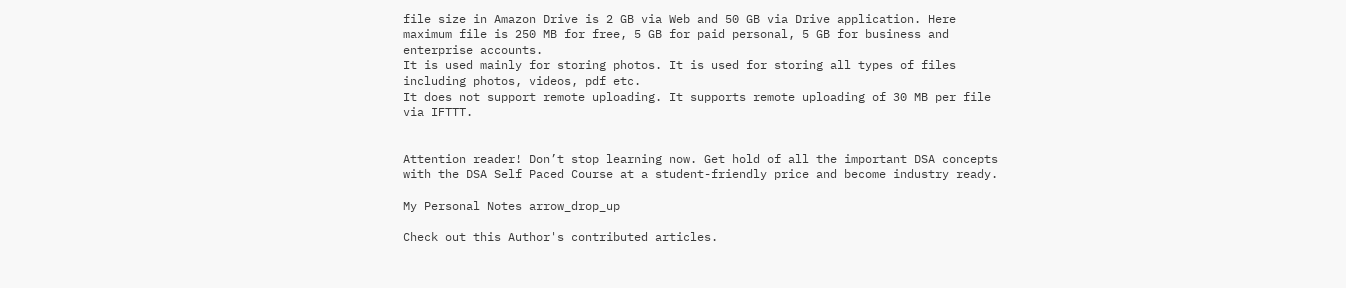file size in Amazon Drive is 2 GB via Web and 50 GB via Drive application. Here maximum file is 250 MB for free, 5 GB for paid personal, 5 GB for business and enterprise accounts.
It is used mainly for storing photos. It is used for storing all types of files including photos, videos, pdf etc.
It does not support remote uploading. It supports remote uploading of 30 MB per file via IFTTT.


Attention reader! Don’t stop learning now. Get hold of all the important DSA concepts with the DSA Self Paced Course at a student-friendly price and become industry ready.

My Personal Notes arrow_drop_up

Check out this Author's contributed articles.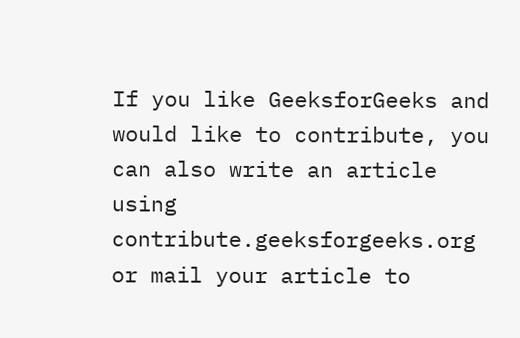If you like GeeksforGeeks and would like to contribute, you can also write an article using contribute.geeksforgeeks.org or mail your article to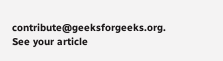contribute@geeksforgeeks.org. See your article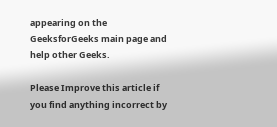appearing on the GeeksforGeeks main page and help other Geeks.

Please Improve this article if you find anything incorrect by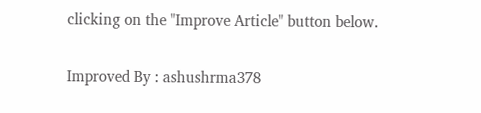clicking on the "Improve Article" button below.

Improved By : ashushrma378